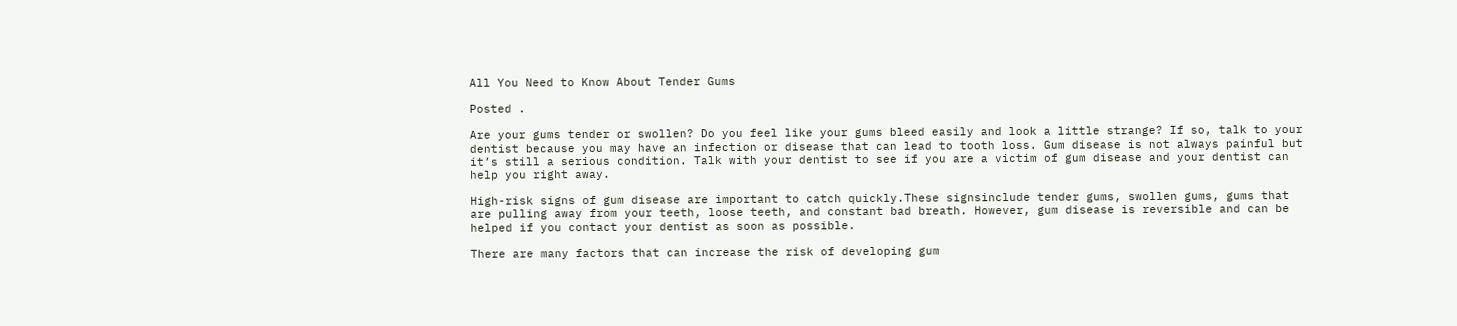All You Need to Know About Tender Gums

Posted .

Are your gums tender or swollen? Do you feel like your gums bleed easily and look a little strange? If so, talk to your dentist because you may have an infection or disease that can lead to tooth loss. Gum disease is not always painful but it’s still a serious condition. Talk with your dentist to see if you are a victim of gum disease and your dentist can help you right away.

High-risk signs of gum disease are important to catch quickly.These signsinclude tender gums, swollen gums, gums that are pulling away from your teeth, loose teeth, and constant bad breath. However, gum disease is reversible and can be helped if you contact your dentist as soon as possible.

There are many factors that can increase the risk of developing gum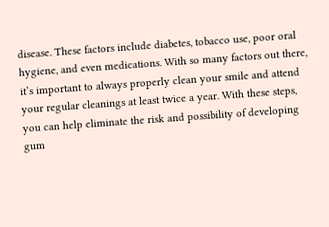disease. These factors include diabetes, tobacco use, poor oral hygiene, and even medications. With so many factors out there, it’s important to always properly clean your smile and attend your regular cleanings at least twice a year. With these steps, you can help eliminate the risk and possibility of developing gum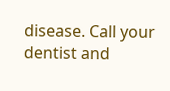disease. Call your dentist and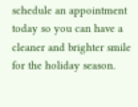schedule an appointment today so you can have a cleaner and brighter smile for the holiday season.